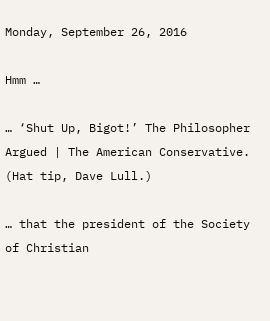Monday, September 26, 2016

Hmm …

… ‘Shut Up, Bigot!’ The Philosopher Argued | The American Conservative. (Hat tip, Dave Lull.)

… that the president of the Society of Christian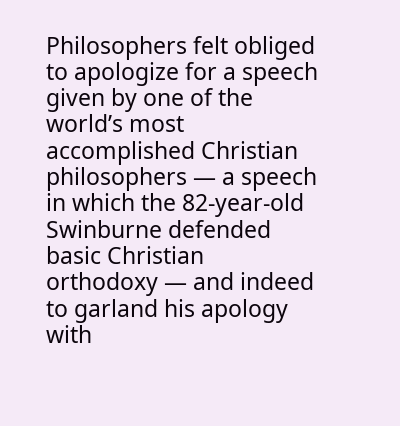Philosophers felt obliged to apologize for a speech given by one of the world’s most accomplished Christian philosophers — a speech in which the 82-year-old Swinburne defended basic Christian orthodoxy — and indeed to garland his apology with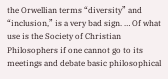the Orwellian terms “diversity” and “inclusion,” is a very bad sign. … Of what use is the Society of Christian Philosophers if one cannot go to its meetings and debate basic philosophical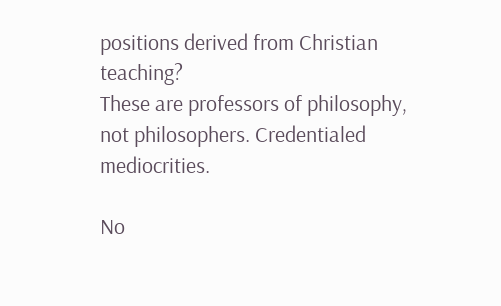positions derived from Christian teaching?
These are professors of philosophy, not philosophers. Credentialed mediocrities.

No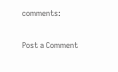comments:

Post a Comment